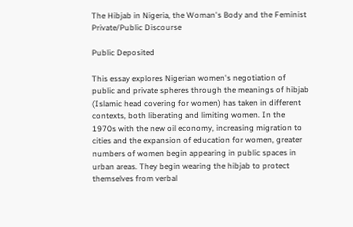The Hibjab in Nigeria, the Woman's Body and the Feminist Private/Public Discourse

Public Deposited

This essay explores Nigerian women's negotiation of public and private spheres through the meanings of hibjab (Islamic head covering for women) has taken in different contexts, both liberating and limiting women. In the 1970s with the new oil economy, increasing migration to cities and the expansion of education for women, greater numbers of women begin appearing in public spaces in urban areas. They begin wearing the hibjab to protect themselves from verbal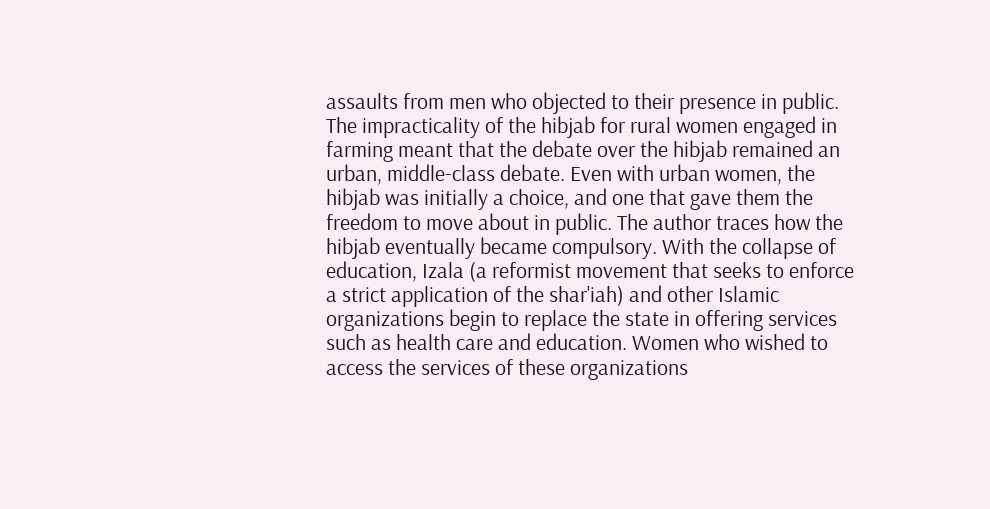assaults from men who objected to their presence in public. The impracticality of the hibjab for rural women engaged in farming meant that the debate over the hibjab remained an urban, middle-class debate. Even with urban women, the hibjab was initially a choice, and one that gave them the freedom to move about in public. The author traces how the hibjab eventually became compulsory. With the collapse of education, Izala (a reformist movement that seeks to enforce a strict application of the shar'iah) and other Islamic organizations begin to replace the state in offering services such as health care and education. Women who wished to access the services of these organizations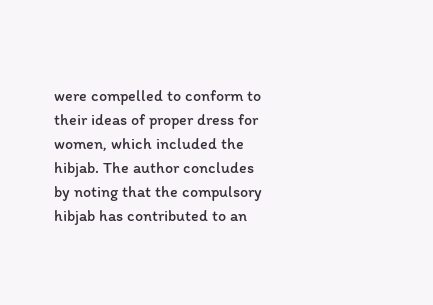were compelled to conform to their ideas of proper dress for women, which included the hibjab. The author concludes by noting that the compulsory hibjab has contributed to an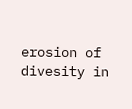erosion of divesity in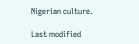Nigerian culture.

Last modified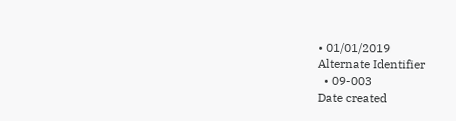• 01/01/2019
Alternate Identifier
  • 09-003
Date created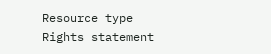Resource type
Rights statement